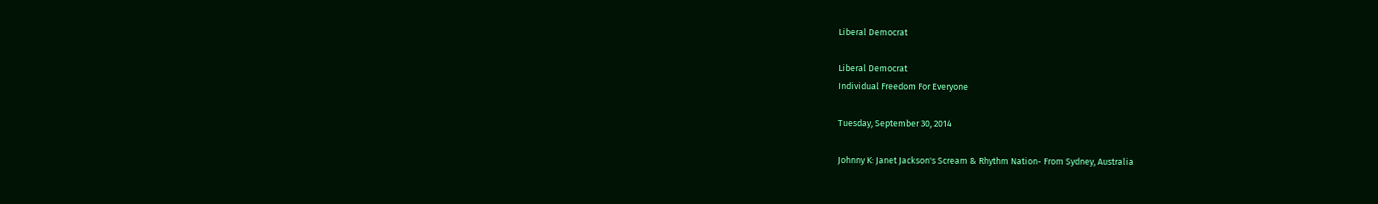Liberal Democrat

Liberal Democrat
Individual Freedom For Everyone

Tuesday, September 30, 2014

Johnny K: Janet Jackson's Scream & Rhythm Nation- From Sydney, Australia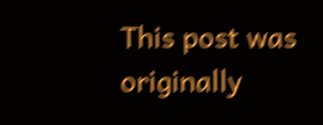This post was originally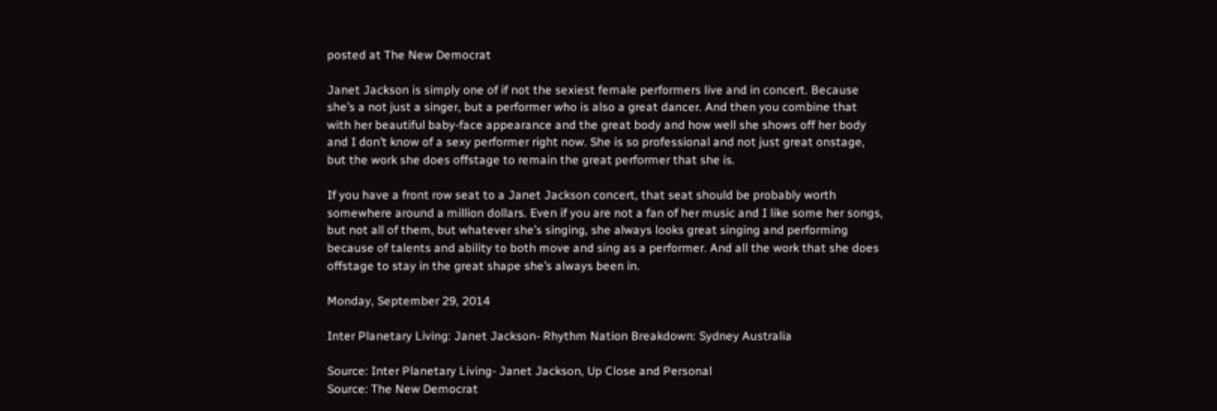posted at The New Democrat

Janet Jackson is simply one of if not the sexiest female performers live and in concert. Because she’s a not just a singer, but a performer who is also a great dancer. And then you combine that with her beautiful baby-face appearance and the great body and how well she shows off her body and I don’t know of a sexy performer right now. She is so professional and not just great onstage, but the work she does offstage to remain the great performer that she is.

If you have a front row seat to a Janet Jackson concert, that seat should be probably worth somewhere around a million dollars. Even if you are not a fan of her music and I like some her songs, but not all of them, but whatever she’s singing, she always looks great singing and performing because of talents and ability to both move and sing as a performer. And all the work that she does offstage to stay in the great shape she’s always been in.

Monday, September 29, 2014

Inter Planetary Living: Janet Jackson- Rhythm Nation Breakdown: Sydney Australia

Source: Inter Planetary Living- Janet Jackson, Up Close and Personal
Source: The New Democrat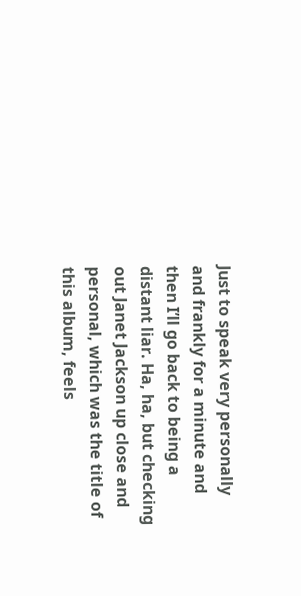Just to speak very personally and frankly for a minute and then I’ll go back to being a distant liar. Ha, ha, but checking out Janet Jackson up close and personal, which was the title of this album, feels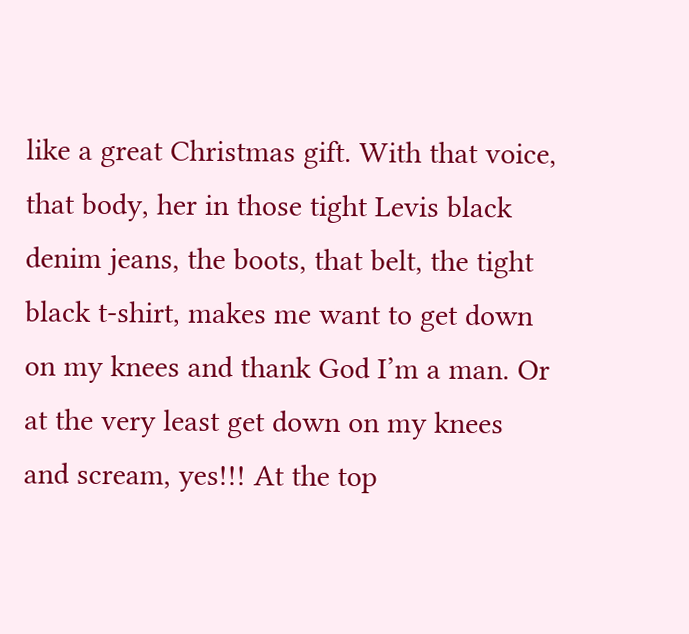like a great Christmas gift. With that voice, that body, her in those tight Levis black denim jeans, the boots, that belt, the tight black t-shirt, makes me want to get down on my knees and thank God I’m a man. Or at the very least get down on my knees and scream, yes!!! At the top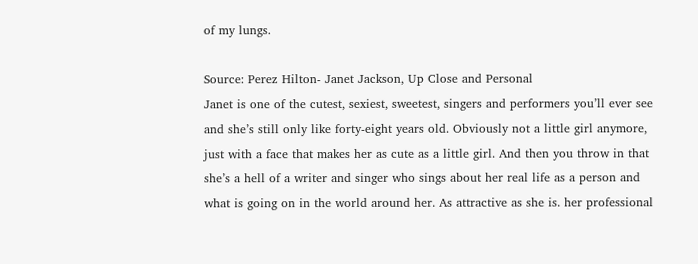of my lungs.

Source: Perez Hilton- Janet Jackson, Up Close and Personal
Janet is one of the cutest, sexiest, sweetest, singers and performers you’ll ever see and she’s still only like forty-eight years old. Obviously not a little girl anymore, just with a face that makes her as cute as a little girl. And then you throw in that she’s a hell of a writer and singer who sings about her real life as a person and what is going on in the world around her. As attractive as she is. her professional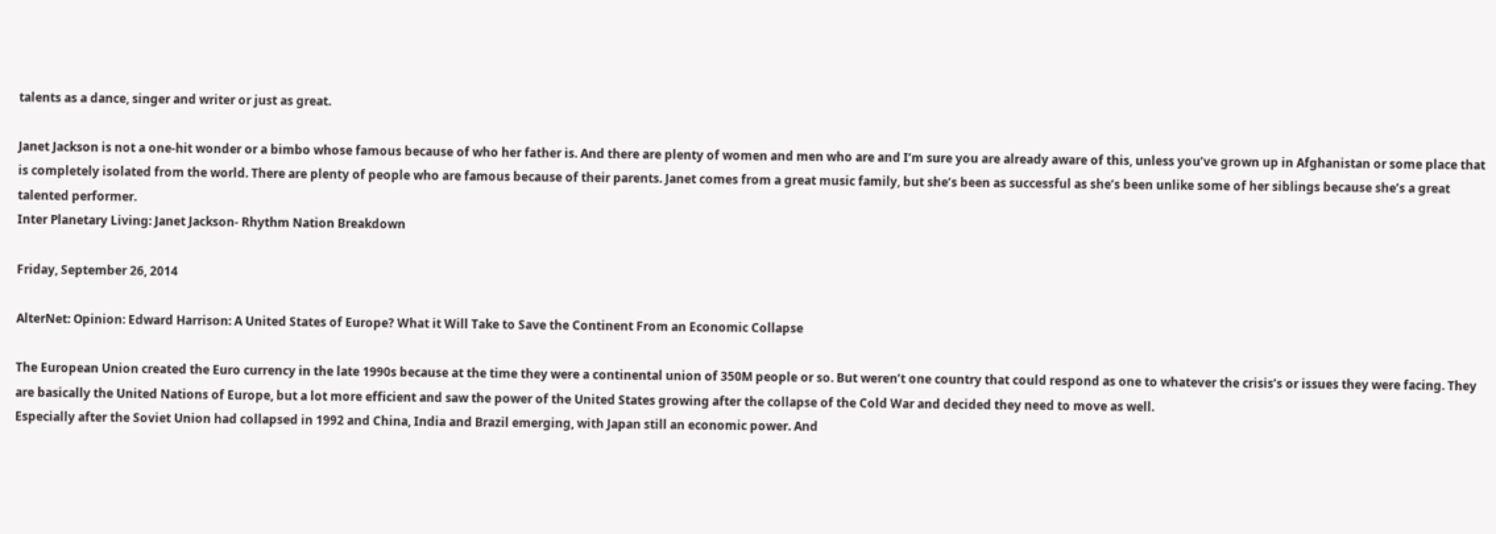talents as a dance, singer and writer or just as great.

Janet Jackson is not a one-hit wonder or a bimbo whose famous because of who her father is. And there are plenty of women and men who are and I’m sure you are already aware of this, unless you’ve grown up in Afghanistan or some place that is completely isolated from the world. There are plenty of people who are famous because of their parents. Janet comes from a great music family, but she’s been as successful as she’s been unlike some of her siblings because she’s a great talented performer.
Inter Planetary Living: Janet Jackson- Rhythm Nation Breakdown

Friday, September 26, 2014

AlterNet: Opinion: Edward Harrison: A United States of Europe? What it Will Take to Save the Continent From an Economic Collapse

The European Union created the Euro currency in the late 1990s because at the time they were a continental union of 350M people or so. But weren’t one country that could respond as one to whatever the crisis’s or issues they were facing. They are basically the United Nations of Europe, but a lot more efficient and saw the power of the United States growing after the collapse of the Cold War and decided they need to move as well.
Especially after the Soviet Union had collapsed in 1992 and China, India and Brazil emerging, with Japan still an economic power. And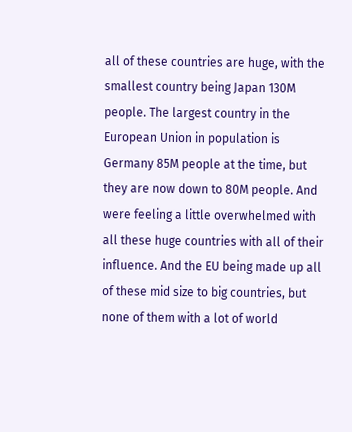all of these countries are huge, with the smallest country being Japan 130M people. The largest country in the European Union in population is Germany 85M people at the time, but they are now down to 80M people. And were feeling a little overwhelmed with all these huge countries with all of their influence. And the EU being made up all of these mid size to big countries, but none of them with a lot of world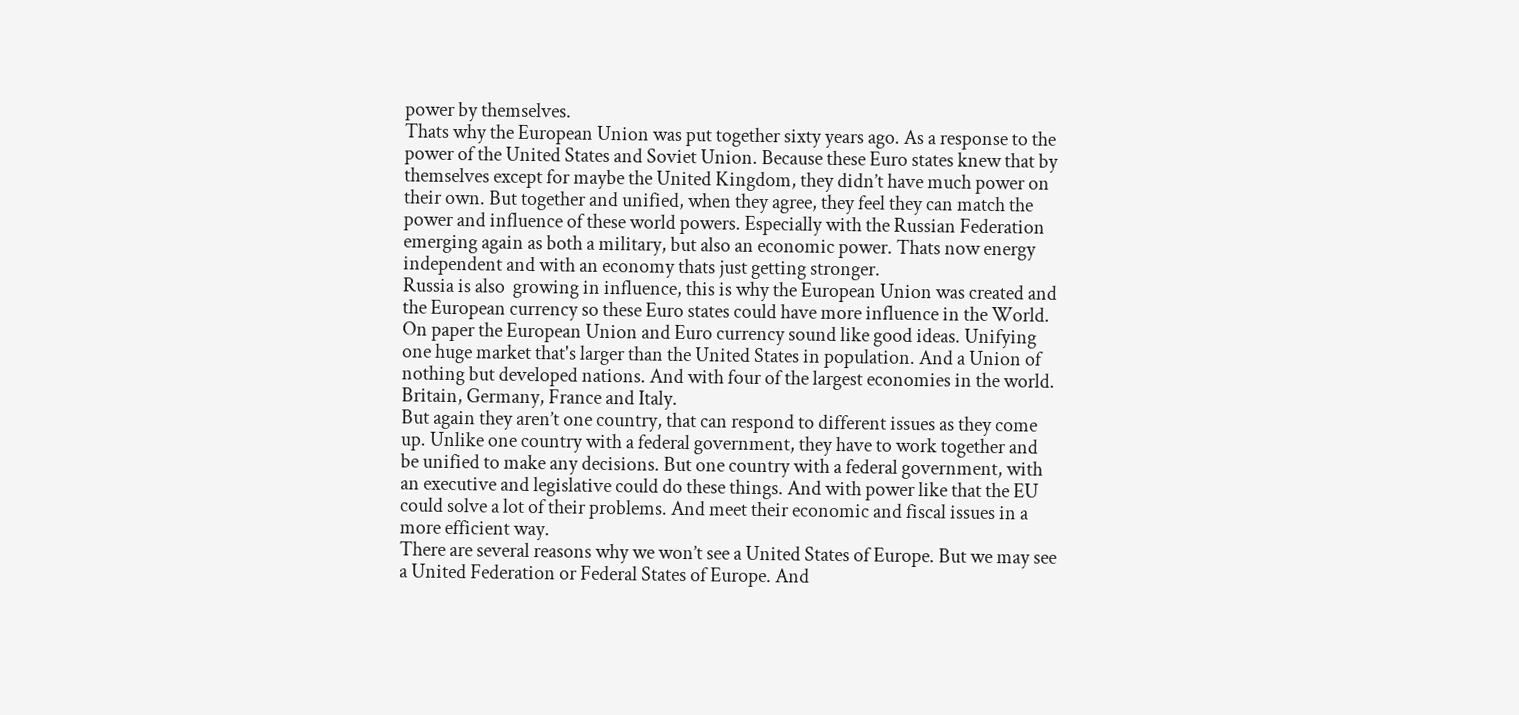power by themselves.
Thats why the European Union was put together sixty years ago. As a response to the power of the United States and Soviet Union. Because these Euro states knew that by themselves except for maybe the United Kingdom, they didn’t have much power on their own. But together and unified, when they agree, they feel they can match the power and influence of these world powers. Especially with the Russian Federation emerging again as both a military, but also an economic power. Thats now energy independent and with an economy thats just getting stronger.
Russia is also  growing in influence, this is why the European Union was created and the European currency so these Euro states could have more influence in the World. On paper the European Union and Euro currency sound like good ideas. Unifying one huge market that's larger than the United States in population. And a Union of nothing but developed nations. And with four of the largest economies in the world. Britain, Germany, France and Italy.
But again they aren’t one country, that can respond to different issues as they come up. Unlike one country with a federal government, they have to work together and be unified to make any decisions. But one country with a federal government, with an executive and legislative could do these things. And with power like that the EU could solve a lot of their problems. And meet their economic and fiscal issues in a more efficient way.
There are several reasons why we won’t see a United States of Europe. But we may see a United Federation or Federal States of Europe. And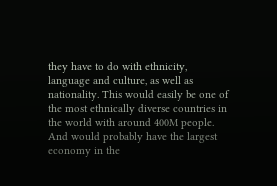they have to do with ethnicity, language and culture, as well as nationality. This would easily be one of the most ethnically diverse countries in the world with around 400M people. And would probably have the largest economy in the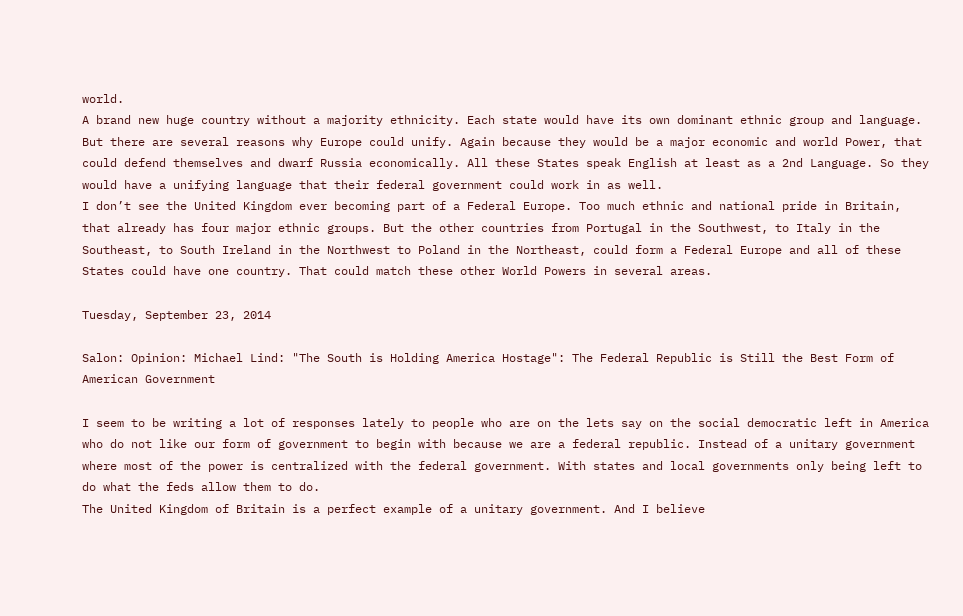world.
A brand new huge country without a majority ethnicity. Each state would have its own dominant ethnic group and language. But there are several reasons why Europe could unify. Again because they would be a major economic and world Power, that could defend themselves and dwarf Russia economically. All these States speak English at least as a 2nd Language. So they would have a unifying language that their federal government could work in as well.
I don’t see the United Kingdom ever becoming part of a Federal Europe. Too much ethnic and national pride in Britain, that already has four major ethnic groups. But the other countries from Portugal in the Southwest, to Italy in the Southeast, to South Ireland in the Northwest to Poland in the Northeast, could form a Federal Europe and all of these States could have one country. That could match these other World Powers in several areas.

Tuesday, September 23, 2014

Salon: Opinion: Michael Lind: "The South is Holding America Hostage": The Federal Republic is Still the Best Form of American Government

I seem to be writing a lot of responses lately to people who are on the lets say on the social democratic left in America who do not like our form of government to begin with because we are a federal republic. Instead of a unitary government where most of the power is centralized with the federal government. With states and local governments only being left to do what the feds allow them to do.
The United Kingdom of Britain is a perfect example of a unitary government. And I believe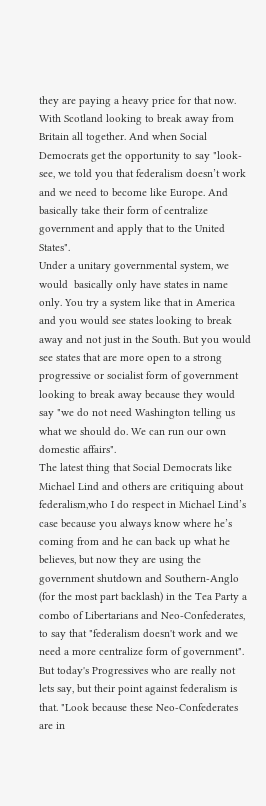they are paying a heavy price for that now. With Scotland looking to break away from Britain all together. And when Social Democrats get the opportunity to say "look-see, we told you that federalism doesn’t work and we need to become like Europe. And basically take their form of centralize government and apply that to the United States".
Under a unitary governmental system, we would  basically only have states in name only. You try a system like that in America and you would see states looking to break away and not just in the South. But you would see states that are more open to a strong progressive or socialist form of government looking to break away because they would say "we do not need Washington telling us what we should do. We can run our own domestic affairs".
The latest thing that Social Democrats like Michael Lind and others are critiquing about federalism,who I do respect in Michael Lind’s case because you always know where he’s coming from and he can back up what he believes, but now they are using the government shutdown and Southern-Anglo (for the most part backlash) in the Tea Party a combo of Libertarians and Neo-Confederates, to say that "federalism doesn't work and we need a more centralize form of government".
But today's Progressives who are really not lets say, but their point against federalism is that. "Look because these Neo-Confederates are in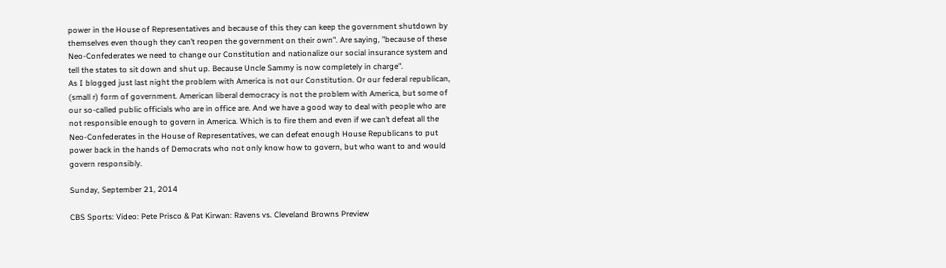power in the House of Representatives and because of this they can keep the government shutdown by themselves even though they can’t reopen the government on their own". Are saying, "because of these Neo-Confederates we need to change our Constitution and nationalize our social insurance system and tell the states to sit down and shut up. Because Uncle Sammy is now completely in charge".
As I blogged just last night the problem with America is not our Constitution. Or our federal republican, (small r) form of government. American liberal democracy is not the problem with America, but some of our so-called public officials who are in office are. And we have a good way to deal with people who are not responsible enough to govern in America. Which is to fire them and even if we can’t defeat all the Neo-Confederates in the House of Representatives, we can defeat enough House Republicans to put power back in the hands of Democrats who not only know how to govern, but who want to and would govern responsibly.

Sunday, September 21, 2014

CBS Sports: Video: Pete Prisco & Pat Kirwan: Ravens vs. Cleveland Browns Preview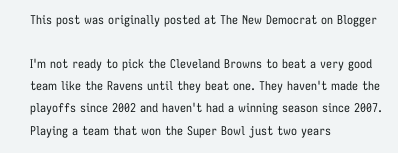This post was originally posted at The New Democrat on Blogger

I'm not ready to pick the Cleveland Browns to beat a very good team like the Ravens until they beat one. They haven't made the playoffs since 2002 and haven't had a winning season since 2007. Playing a team that won the Super Bowl just two years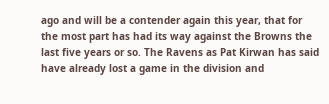ago and will be a contender again this year, that for the most part has had its way against the Browns the last five years or so. The Ravens as Pat Kirwan has said have already lost a game in the division and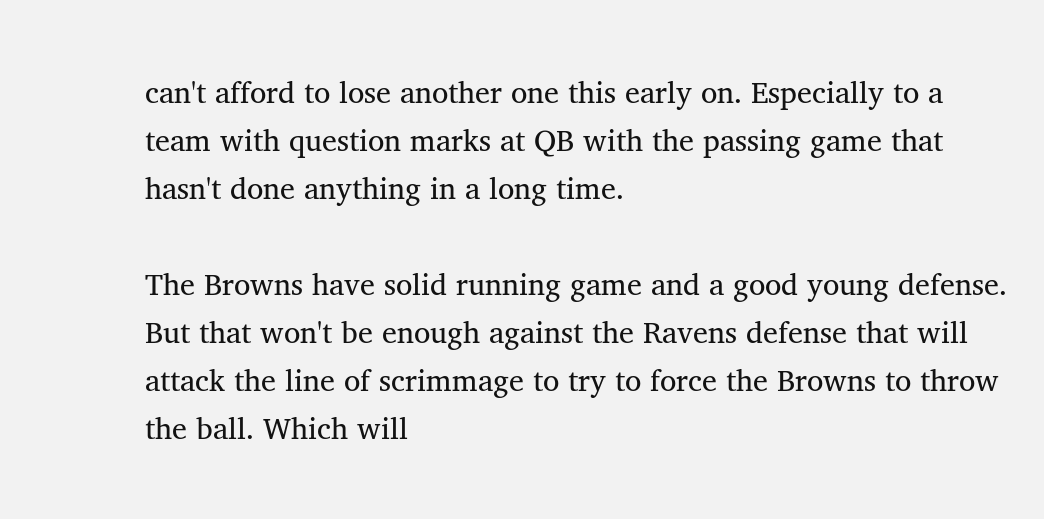can't afford to lose another one this early on. Especially to a team with question marks at QB with the passing game that hasn't done anything in a long time.

The Browns have solid running game and a good young defense. But that won't be enough against the Ravens defense that will attack the line of scrimmage to try to force the Browns to throw the ball. Which will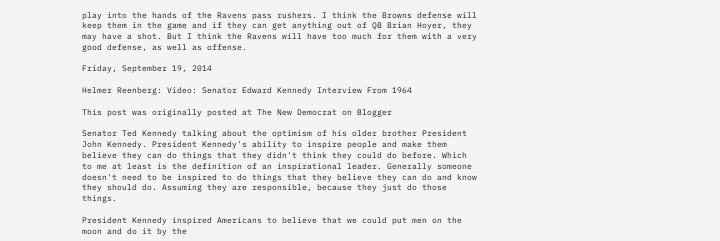play into the hands of the Ravens pass rushers. I think the Browns defense will keep them in the game and if they can get anything out of QB Brian Hoyer, they may have a shot. But I think the Ravens will have too much for them with a very good defense, as well as offense.

Friday, September 19, 2014

Helmer Reenberg: Video: Senator Edward Kennedy Interview From 1964

This post was originally posted at The New Democrat on Blogger

Senator Ted Kennedy talking about the optimism of his older brother President John Kennedy. President Kennedy's ability to inspire people and make them believe they can do things that they didn't think they could do before. Which to me at least is the definition of an inspirational leader. Generally someone doesn't need to be inspired to do things that they believe they can do and know they should do. Assuming they are responsible, because they just do those things.

President Kennedy inspired Americans to believe that we could put men on the moon and do it by the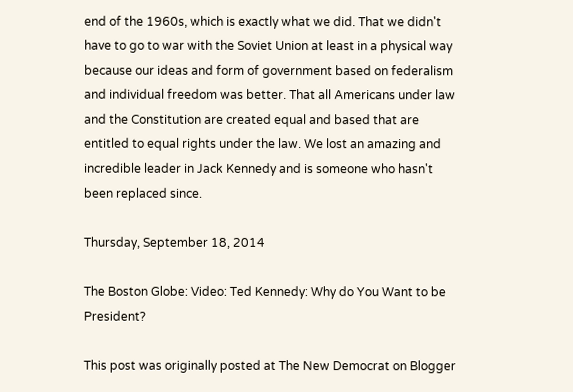end of the 1960s, which is exactly what we did. That we didn't have to go to war with the Soviet Union at least in a physical way because our ideas and form of government based on federalism and individual freedom was better. That all Americans under law and the Constitution are created equal and based that are entitled to equal rights under the law. We lost an amazing and incredible leader in Jack Kennedy and is someone who hasn't been replaced since.

Thursday, September 18, 2014

The Boston Globe: Video: Ted Kennedy: Why do You Want to be President?

This post was originally posted at The New Democrat on Blogger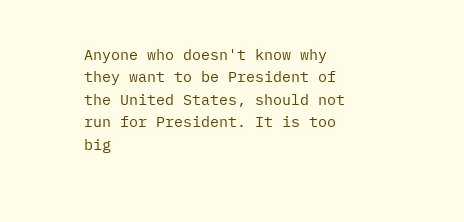Anyone who doesn't know why they want to be President of the United States, should not run for President. It is too big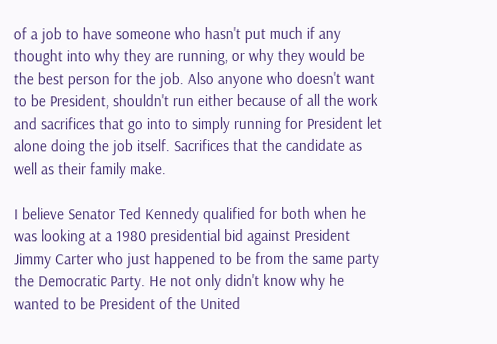of a job to have someone who hasn't put much if any thought into why they are running, or why they would be the best person for the job. Also anyone who doesn't want to be President, shouldn't run either because of all the work and sacrifices that go into to simply running for President let alone doing the job itself. Sacrifices that the candidate as well as their family make.

I believe Senator Ted Kennedy qualified for both when he was looking at a 1980 presidential bid against President Jimmy Carter who just happened to be from the same party the Democratic Party. He not only didn't know why he wanted to be President of the United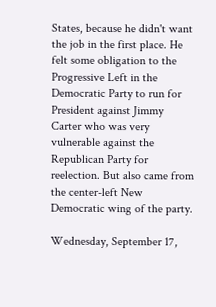States, because he didn't want the job in the first place. He felt some obligation to the Progressive Left in the Democratic Party to run for President against Jimmy Carter who was very vulnerable against the Republican Party for reelection. But also came from the center-left New Democratic wing of the party.

Wednesday, September 17,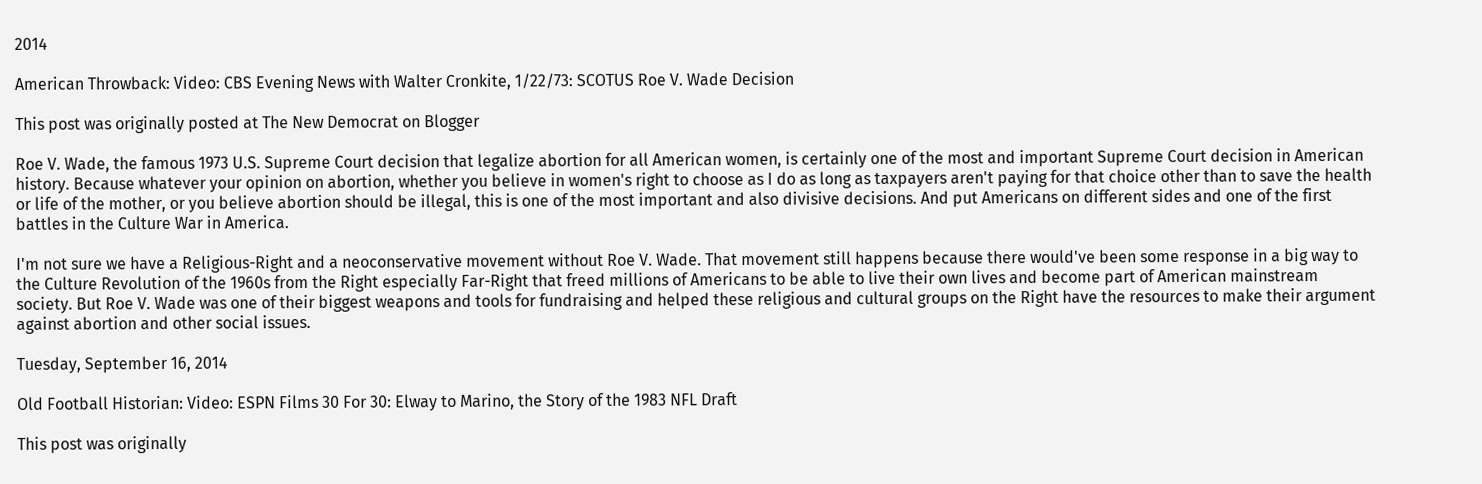2014

American Throwback: Video: CBS Evening News with Walter Cronkite, 1/22/73: SCOTUS Roe V. Wade Decision

This post was originally posted at The New Democrat on Blogger

Roe V. Wade, the famous 1973 U.S. Supreme Court decision that legalize abortion for all American women, is certainly one of the most and important Supreme Court decision in American history. Because whatever your opinion on abortion, whether you believe in women's right to choose as I do as long as taxpayers aren't paying for that choice other than to save the health or life of the mother, or you believe abortion should be illegal, this is one of the most important and also divisive decisions. And put Americans on different sides and one of the first battles in the Culture War in America.

I'm not sure we have a Religious-Right and a neoconservative movement without Roe V. Wade. That movement still happens because there would've been some response in a big way to the Culture Revolution of the 1960s from the Right especially Far-Right that freed millions of Americans to be able to live their own lives and become part of American mainstream society. But Roe V. Wade was one of their biggest weapons and tools for fundraising and helped these religious and cultural groups on the Right have the resources to make their argument against abortion and other social issues.

Tuesday, September 16, 2014

Old Football Historian: Video: ESPN Films 30 For 30: Elway to Marino, the Story of the 1983 NFL Draft

This post was originally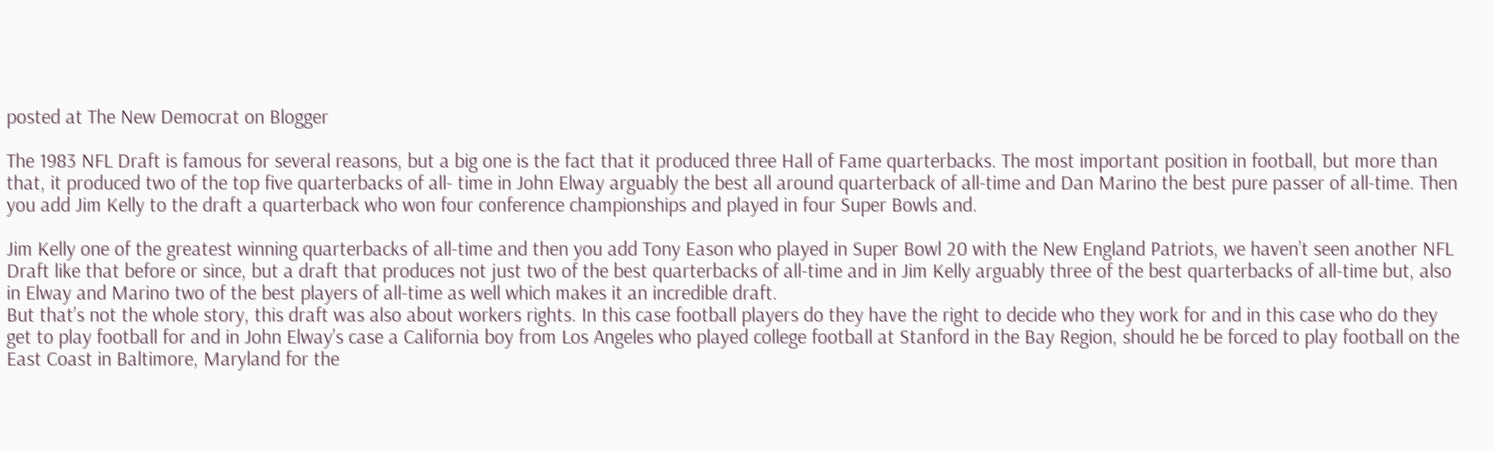posted at The New Democrat on Blogger

The 1983 NFL Draft is famous for several reasons, but a big one is the fact that it produced three Hall of Fame quarterbacks. The most important position in football, but more than that, it produced two of the top five quarterbacks of all- time in John Elway arguably the best all around quarterback of all-time and Dan Marino the best pure passer of all-time. Then you add Jim Kelly to the draft a quarterback who won four conference championships and played in four Super Bowls and.

Jim Kelly one of the greatest winning quarterbacks of all-time and then you add Tony Eason who played in Super Bowl 20 with the New England Patriots, we haven’t seen another NFL Draft like that before or since, but a draft that produces not just two of the best quarterbacks of all-time and in Jim Kelly arguably three of the best quarterbacks of all-time but, also in Elway and Marino two of the best players of all-time as well which makes it an incredible draft.
But that’s not the whole story, this draft was also about workers rights. In this case football players do they have the right to decide who they work for and in this case who do they get to play football for and in John Elway’s case a California boy from Los Angeles who played college football at Stanford in the Bay Region, should he be forced to play football on the East Coast in Baltimore, Maryland for the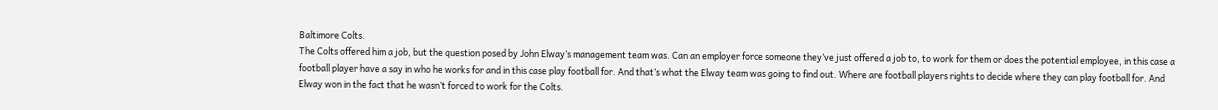Baltimore Colts.
The Colts offered him a job, but the question posed by John Elway’s management team was. Can an employer force someone they’ve just offered a job to, to work for them or does the potential employee, in this case a football player have a say in who he works for and in this case play football for. And that’s what the Elway team was going to find out. Where are football players rights to decide where they can play football for. And Elway won in the fact that he wasn’t forced to work for the Colts.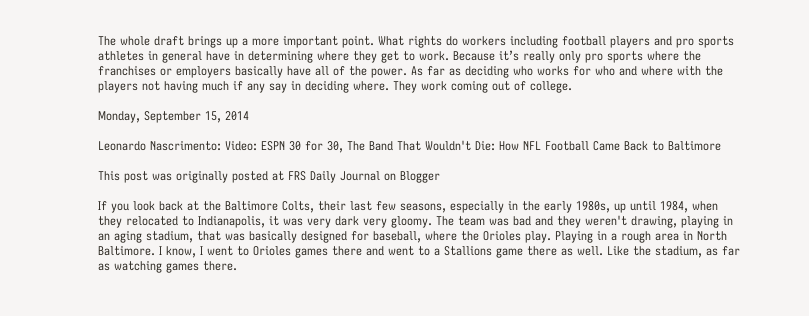The whole draft brings up a more important point. What rights do workers including football players and pro sports athletes in general have in determining where they get to work. Because it’s really only pro sports where the franchises or employers basically have all of the power. As far as deciding who works for who and where with the players not having much if any say in deciding where. They work coming out of college.

Monday, September 15, 2014

Leonardo Nascrimento: Video: ESPN 30 for 30, The Band That Wouldn't Die: How NFL Football Came Back to Baltimore

This post was originally posted at FRS Daily Journal on Blogger

If you look back at the Baltimore Colts, their last few seasons, especially in the early 1980s, up until 1984, when they relocated to Indianapolis, it was very dark very gloomy. The team was bad and they weren't drawing, playing in an aging stadium, that was basically designed for baseball, where the Orioles play. Playing in a rough area in North Baltimore. I know, I went to Orioles games there and went to a Stallions game there as well. Like the stadium, as far as watching games there.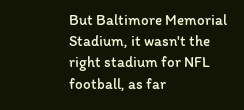But Baltimore Memorial Stadium, it wasn't the right stadium for NFL football, as far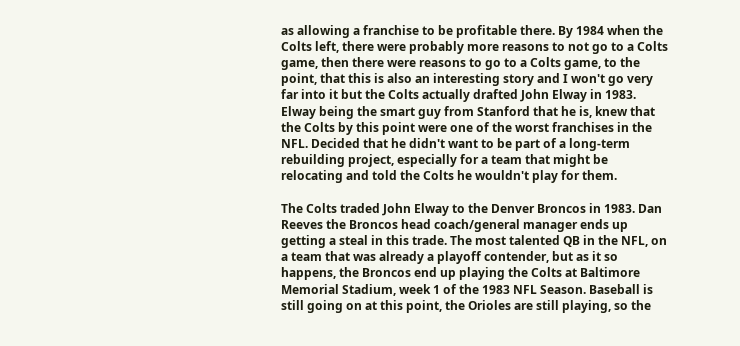as allowing a franchise to be profitable there. By 1984 when the Colts left, there were probably more reasons to not go to a Colts game, then there were reasons to go to a Colts game, to the point, that this is also an interesting story and I won't go very far into it but the Colts actually drafted John Elway in 1983. Elway being the smart guy from Stanford that he is, knew that the Colts by this point were one of the worst franchises in the NFL. Decided that he didn't want to be part of a long-term rebuilding project, especially for a team that might be relocating and told the Colts he wouldn't play for them.

The Colts traded John Elway to the Denver Broncos in 1983. Dan Reeves the Broncos head coach/general manager ends up getting a steal in this trade. The most talented QB in the NFL, on a team that was already a playoff contender, but as it so happens, the Broncos end up playing the Colts at Baltimore Memorial Stadium, week 1 of the 1983 NFL Season. Baseball is still going on at this point, the Orioles are still playing, so the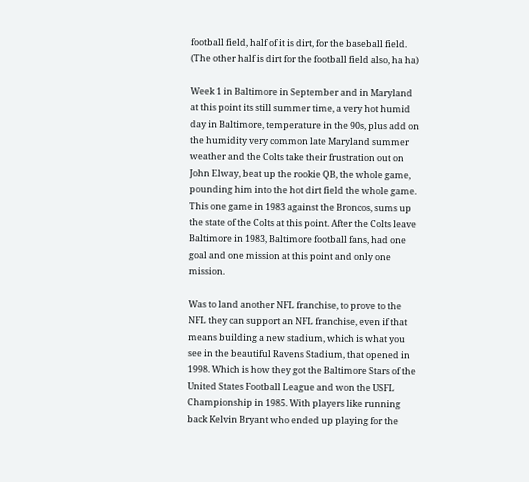football field, half of it is dirt, for the baseball field. (The other half is dirt for the football field also, ha ha)

Week 1 in Baltimore in September and in Maryland at this point its still summer time, a very hot humid day in Baltimore, temperature in the 90s, plus add on the humidity very common late Maryland summer weather and the Colts take their frustration out on John Elway, beat up the rookie QB, the whole game, pounding him into the hot dirt field the whole game. This one game in 1983 against the Broncos, sums up the state of the Colts at this point. After the Colts leave Baltimore in 1983, Baltimore football fans, had one goal and one mission at this point and only one mission.

Was to land another NFL franchise, to prove to the NFL they can support an NFL franchise, even if that means building a new stadium, which is what you see in the beautiful Ravens Stadium, that opened in 1998. Which is how they got the Baltimore Stars of the United States Football League and won the USFL Championship in 1985. With players like running back Kelvin Bryant who ended up playing for the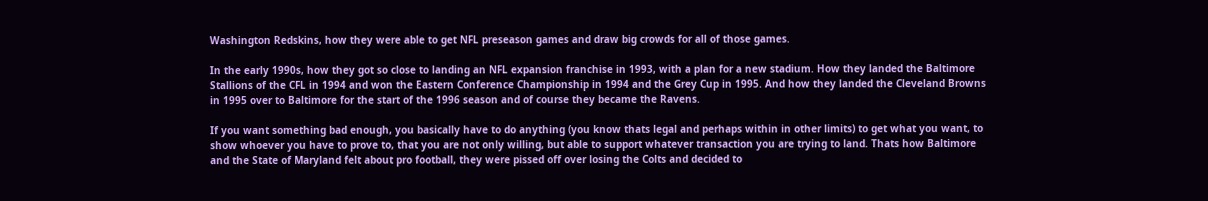Washington Redskins, how they were able to get NFL preseason games and draw big crowds for all of those games.

In the early 1990s, how they got so close to landing an NFL expansion franchise in 1993, with a plan for a new stadium. How they landed the Baltimore Stallions of the CFL in 1994 and won the Eastern Conference Championship in 1994 and the Grey Cup in 1995. And how they landed the Cleveland Browns in 1995 over to Baltimore for the start of the 1996 season and of course they became the Ravens.

If you want something bad enough, you basically have to do anything (you know thats legal and perhaps within in other limits) to get what you want, to show whoever you have to prove to, that you are not only willing, but able to support whatever transaction you are trying to land. Thats how Baltimore and the State of Maryland felt about pro football, they were pissed off over losing the Colts and decided to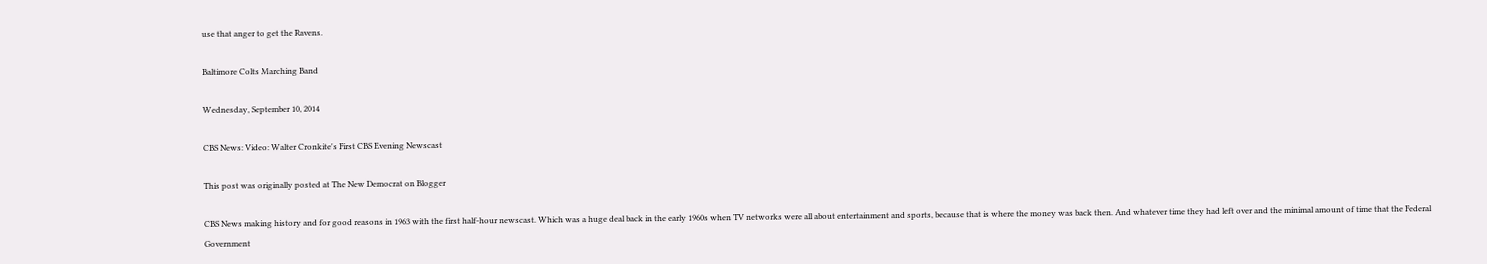use that anger to get the Ravens.

Baltimore Colts Marching Band

Wednesday, September 10, 2014

CBS News: Video: Walter Cronkite's First CBS Evening Newscast

This post was originally posted at The New Democrat on Blogger

CBS News making history and for good reasons in 1963 with the first half-hour newscast. Which was a huge deal back in the early 1960s when TV networks were all about entertainment and sports, because that is where the money was back then. And whatever time they had left over and the minimal amount of time that the Federal Government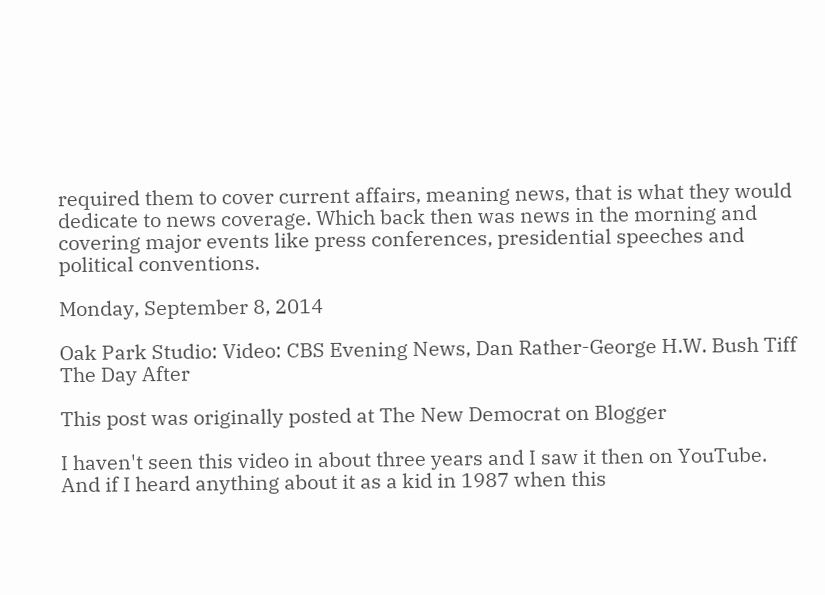required them to cover current affairs, meaning news, that is what they would dedicate to news coverage. Which back then was news in the morning and covering major events like press conferences, presidential speeches and political conventions.

Monday, September 8, 2014

Oak Park Studio: Video: CBS Evening News, Dan Rather-George H.W. Bush Tiff The Day After

This post was originally posted at The New Democrat on Blogger

I haven't seen this video in about three years and I saw it then on YouTube. And if I heard anything about it as a kid in 1987 when this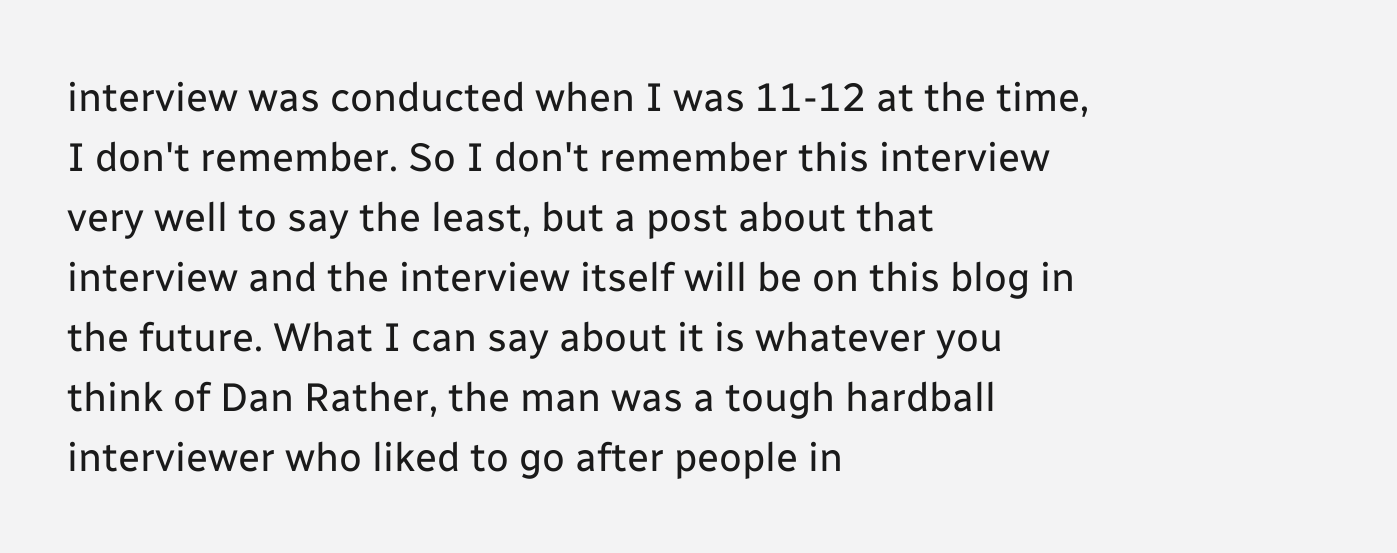interview was conducted when I was 11-12 at the time, I don't remember. So I don't remember this interview very well to say the least, but a post about that interview and the interview itself will be on this blog in the future. What I can say about it is whatever you think of Dan Rather, the man was a tough hardball interviewer who liked to go after people in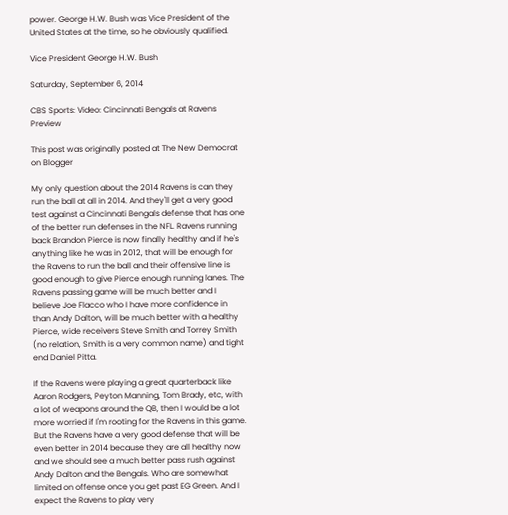power. George H.W. Bush was Vice President of the United States at the time, so he obviously qualified.

Vice President George H.W. Bush

Saturday, September 6, 2014

CBS Sports: Video: Cincinnati Bengals at Ravens Preview

This post was originally posted at The New Democrat on Blogger

My only question about the 2014 Ravens is can they run the ball at all in 2014. And they'll get a very good test against a Cincinnati Bengals defense that has one of the better run defenses in the NFL. Ravens running back Brandon Pierce is now finally healthy and if he's anything like he was in 2012, that will be enough for the Ravens to run the ball and their offensive line is good enough to give Pierce enough running lanes. The Ravens passing game will be much better and I believe Joe Flacco who I have more confidence in than Andy Dalton, will be much better with a healthy Pierce, wide receivers Steve Smith and Torrey Smith (no relation, Smith is a very common name) and tight end Daniel Pitta.

If the Ravens were playing a great quarterback like Aaron Rodgers, Peyton Manning, Tom Brady, etc, with a lot of weapons around the QB, then I would be a lot more worried if I'm rooting for the Ravens in this game. But the Ravens have a very good defense that will be even better in 2014 because they are all healthy now and we should see a much better pass rush against Andy Dalton and the Bengals. Who are somewhat limited on offense once you get past EG Green. And I expect the Ravens to play very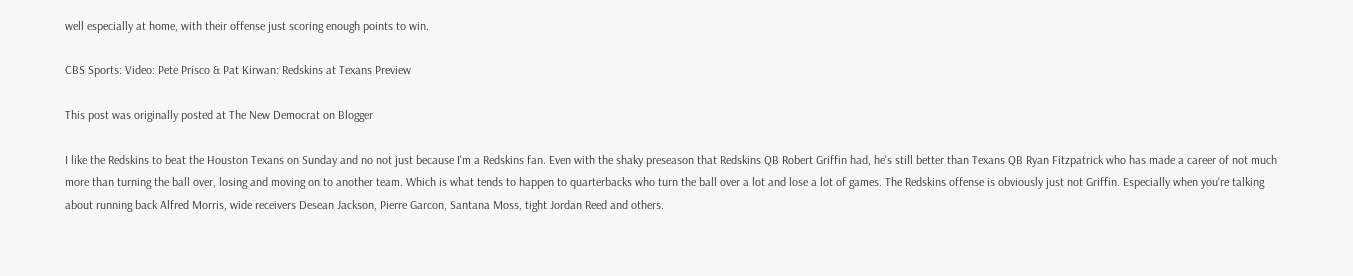well especially at home, with their offense just scoring enough points to win.

CBS Sports: Video: Pete Prisco & Pat Kirwan: Redskins at Texans Preview

This post was originally posted at The New Democrat on Blogger

I like the Redskins to beat the Houston Texans on Sunday and no not just because I'm a Redskins fan. Even with the shaky preseason that Redskins QB Robert Griffin had, he's still better than Texans QB Ryan Fitzpatrick who has made a career of not much more than turning the ball over, losing and moving on to another team. Which is what tends to happen to quarterbacks who turn the ball over a lot and lose a lot of games. The Redskins offense is obviously just not Griffin. Especially when you're talking about running back Alfred Morris, wide receivers Desean Jackson, Pierre Garcon, Santana Moss, tight Jordan Reed and others.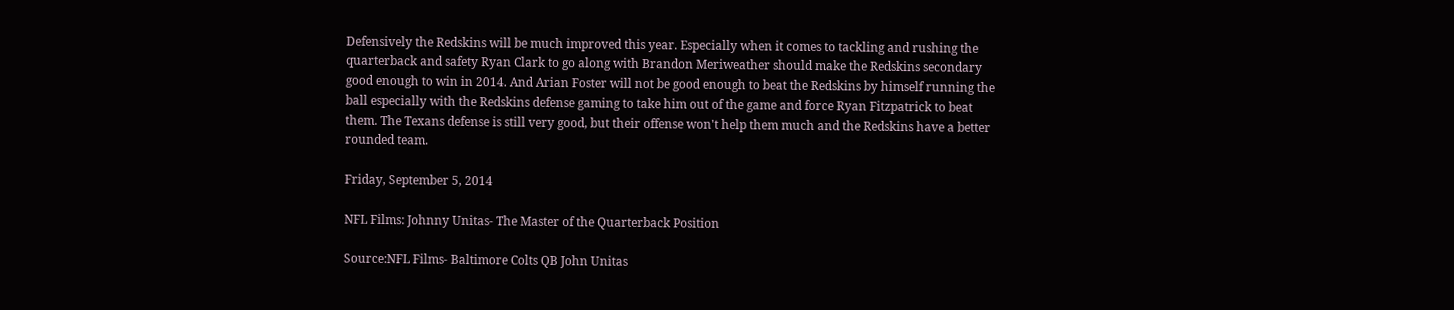Defensively the Redskins will be much improved this year. Especially when it comes to tackling and rushing the quarterback and safety Ryan Clark to go along with Brandon Meriweather should make the Redskins secondary good enough to win in 2014. And Arian Foster will not be good enough to beat the Redskins by himself running the ball especially with the Redskins defense gaming to take him out of the game and force Ryan Fitzpatrick to beat them. The Texans defense is still very good, but their offense won't help them much and the Redskins have a better rounded team.

Friday, September 5, 2014

NFL Films: Johnny Unitas- The Master of the Quarterback Position

Source:NFL Films- Baltimore Colts QB John Unitas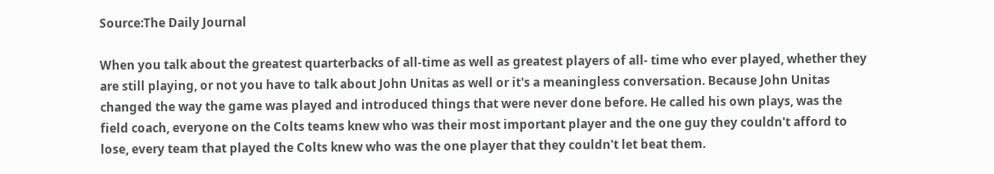Source:The Daily Journal

When you talk about the greatest quarterbacks of all-time as well as greatest players of all- time who ever played, whether they are still playing, or not you have to talk about John Unitas as well or it's a meaningless conversation. Because John Unitas changed the way the game was played and introduced things that were never done before. He called his own plays, was the field coach, everyone on the Colts teams knew who was their most important player and the one guy they couldn't afford to lose, every team that played the Colts knew who was the one player that they couldn't let beat them.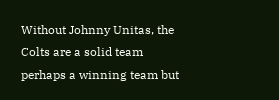Without Johnny Unitas, the Colts are a solid team perhaps a winning team but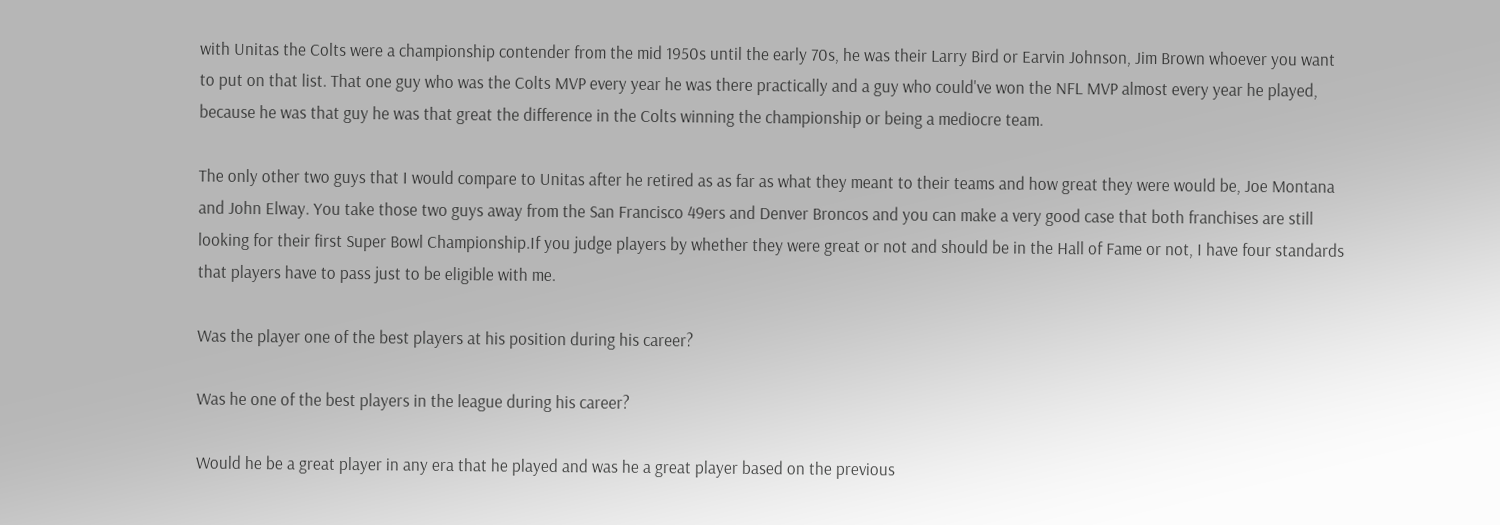with Unitas the Colts were a championship contender from the mid 1950s until the early 70s, he was their Larry Bird or Earvin Johnson, Jim Brown whoever you want to put on that list. That one guy who was the Colts MVP every year he was there practically and a guy who could've won the NFL MVP almost every year he played, because he was that guy he was that great the difference in the Colts winning the championship or being a mediocre team.

The only other two guys that I would compare to Unitas after he retired as as far as what they meant to their teams and how great they were would be, Joe Montana and John Elway. You take those two guys away from the San Francisco 49ers and Denver Broncos and you can make a very good case that both franchises are still looking for their first Super Bowl Championship.If you judge players by whether they were great or not and should be in the Hall of Fame or not, I have four standards that players have to pass just to be eligible with me.

Was the player one of the best players at his position during his career?

Was he one of the best players in the league during his career?

Would he be a great player in any era that he played and was he a great player based on the previous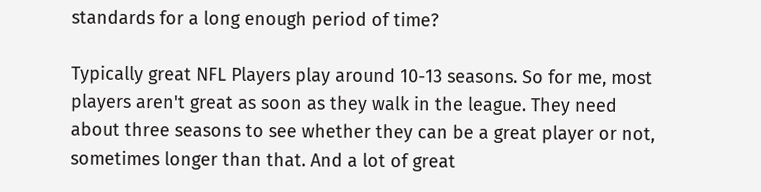standards for a long enough period of time?

Typically great NFL Players play around 10-13 seasons. So for me, most players aren't great as soon as they walk in the league. They need about three seasons to see whether they can be a great player or not, sometimes longer than that. And a lot of great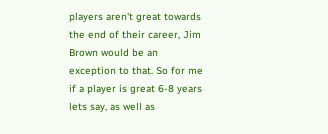players aren't great towards the end of their career, Jim Brown would be an exception to that. So for me if a player is great 6-8 years lets say, as well as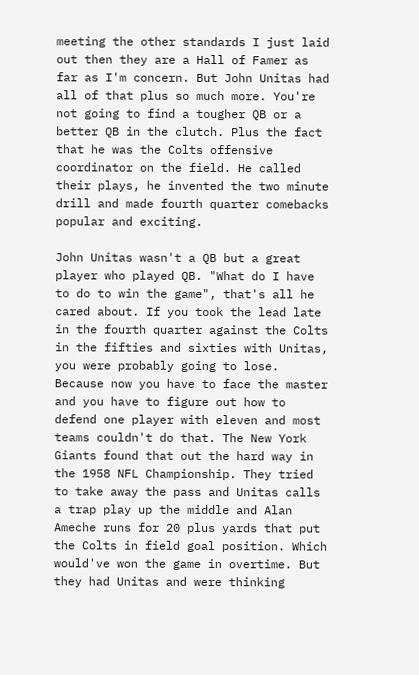meeting the other standards I just laid out then they are a Hall of Famer as far as I'm concern. But John Unitas had all of that plus so much more. You're not going to find a tougher QB or a better QB in the clutch. Plus the fact that he was the Colts offensive coordinator on the field. He called their plays, he invented the two minute drill and made fourth quarter comebacks popular and exciting.

John Unitas wasn't a QB but a great player who played QB. "What do I have to do to win the game", that's all he cared about. If you took the lead late in the fourth quarter against the Colts in the fifties and sixties with Unitas, you were probably going to lose. Because now you have to face the master and you have to figure out how to defend one player with eleven and most teams couldn't do that. The New York Giants found that out the hard way in the 1958 NFL Championship. They tried to take away the pass and Unitas calls a trap play up the middle and Alan Ameche runs for 20 plus yards that put the Colts in field goal position. Which would've won the game in overtime. But they had Unitas and were thinking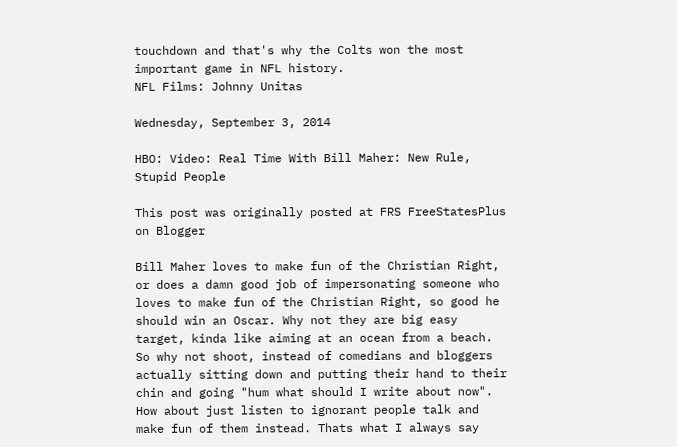touchdown and that's why the Colts won the most important game in NFL history.
NFL Films: Johnny Unitas

Wednesday, September 3, 2014

HBO: Video: Real Time With Bill Maher: New Rule, Stupid People

This post was originally posted at FRS FreeStatesPlus on Blogger

Bill Maher loves to make fun of the Christian Right, or does a damn good job of impersonating someone who loves to make fun of the Christian Right, so good he should win an Oscar. Why not they are big easy target, kinda like aiming at an ocean from a beach. So why not shoot, instead of comedians and bloggers actually sitting down and putting their hand to their chin and going "hum what should I write about now". How about just listen to ignorant people talk and make fun of them instead. Thats what I always say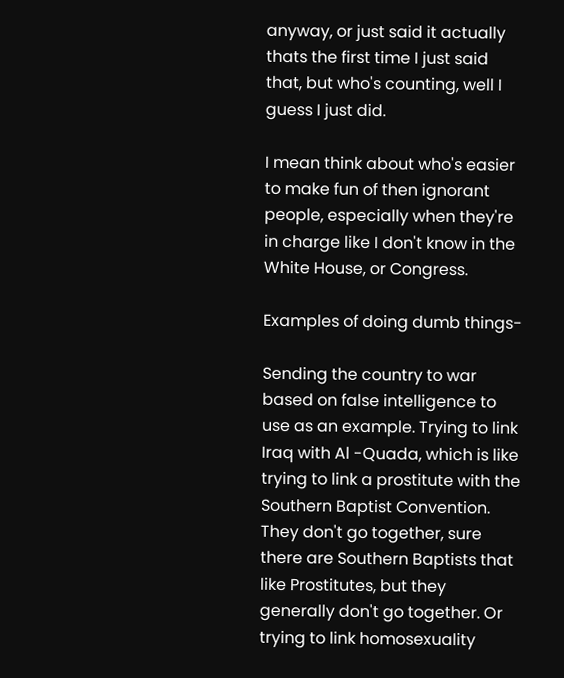anyway, or just said it actually thats the first time I just said that, but who's counting, well I guess I just did.

I mean think about who's easier to make fun of then ignorant people, especially when they're in charge like I don't know in the White House, or Congress.

Examples of doing dumb things-

Sending the country to war based on false intelligence to use as an example. Trying to link Iraq with Al -Quada, which is like trying to link a prostitute with the Southern Baptist Convention. They don't go together, sure there are Southern Baptists that like Prostitutes, but they generally don't go together. Or trying to link homosexuality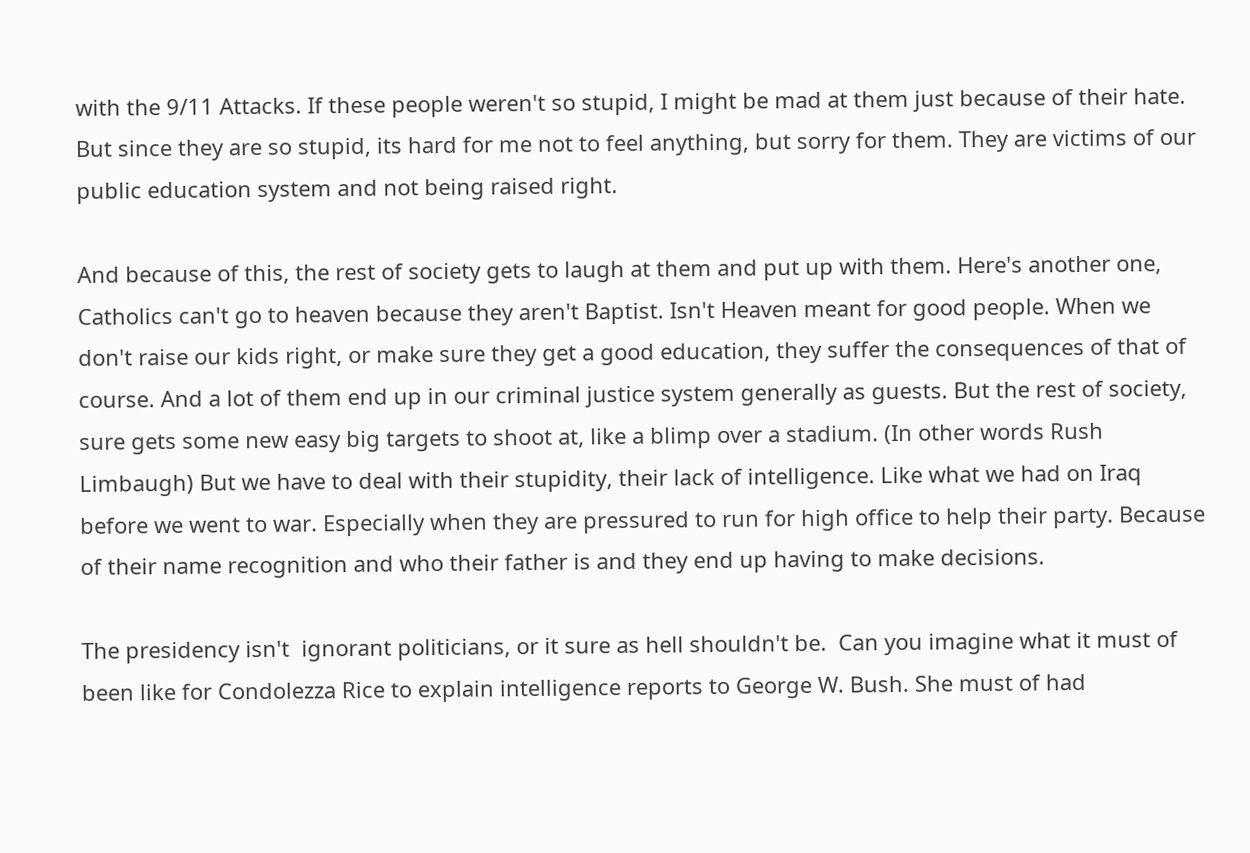with the 9/11 Attacks. If these people weren't so stupid, I might be mad at them just because of their hate. But since they are so stupid, its hard for me not to feel anything, but sorry for them. They are victims of our public education system and not being raised right.

And because of this, the rest of society gets to laugh at them and put up with them. Here's another one, Catholics can't go to heaven because they aren't Baptist. Isn't Heaven meant for good people. When we don't raise our kids right, or make sure they get a good education, they suffer the consequences of that of course. And a lot of them end up in our criminal justice system generally as guests. But the rest of society, sure gets some new easy big targets to shoot at, like a blimp over a stadium. (In other words Rush Limbaugh) But we have to deal with their stupidity, their lack of intelligence. Like what we had on Iraq before we went to war. Especially when they are pressured to run for high office to help their party. Because of their name recognition and who their father is and they end up having to make decisions.

The presidency isn't  ignorant politicians, or it sure as hell shouldn't be.  Can you imagine what it must of been like for Condolezza Rice to explain intelligence reports to George W. Bush. She must of had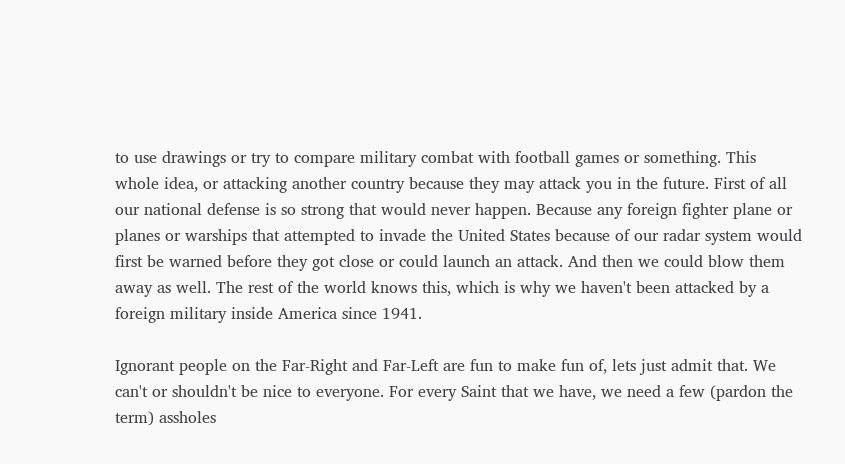to use drawings or try to compare military combat with football games or something. This whole idea, or attacking another country because they may attack you in the future. First of all our national defense is so strong that would never happen. Because any foreign fighter plane or planes or warships that attempted to invade the United States because of our radar system would first be warned before they got close or could launch an attack. And then we could blow them away as well. The rest of the world knows this, which is why we haven't been attacked by a foreign military inside America since 1941.

Ignorant people on the Far-Right and Far-Left are fun to make fun of, lets just admit that. We can't or shouldn't be nice to everyone. For every Saint that we have, we need a few (pardon the term) assholes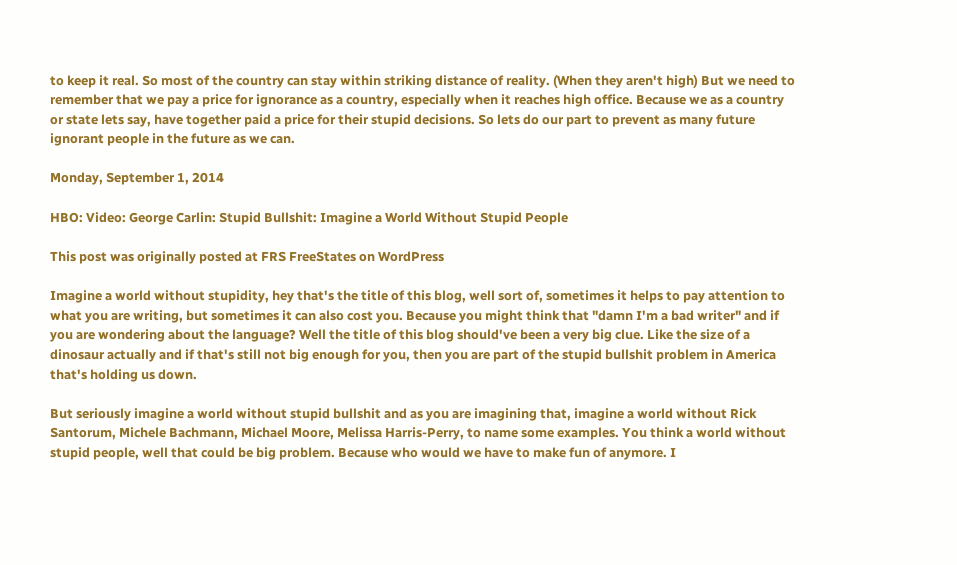to keep it real. So most of the country can stay within striking distance of reality. (When they aren't high) But we need to remember that we pay a price for ignorance as a country, especially when it reaches high office. Because we as a country or state lets say, have together paid a price for their stupid decisions. So lets do our part to prevent as many future ignorant people in the future as we can.

Monday, September 1, 2014

HBO: Video: George Carlin: Stupid Bullshit: Imagine a World Without Stupid People

This post was originally posted at FRS FreeStates on WordPress

Imagine a world without stupidity, hey that's the title of this blog, well sort of, sometimes it helps to pay attention to what you are writing, but sometimes it can also cost you. Because you might think that "damn I'm a bad writer" and if you are wondering about the language? Well the title of this blog should've been a very big clue. Like the size of a dinosaur actually and if that's still not big enough for you, then you are part of the stupid bullshit problem in America that's holding us down.

But seriously imagine a world without stupid bullshit and as you are imagining that, imagine a world without Rick Santorum, Michele Bachmann, Michael Moore, Melissa Harris-Perry, to name some examples. You think a world without stupid people, well that could be big problem. Because who would we have to make fun of anymore. I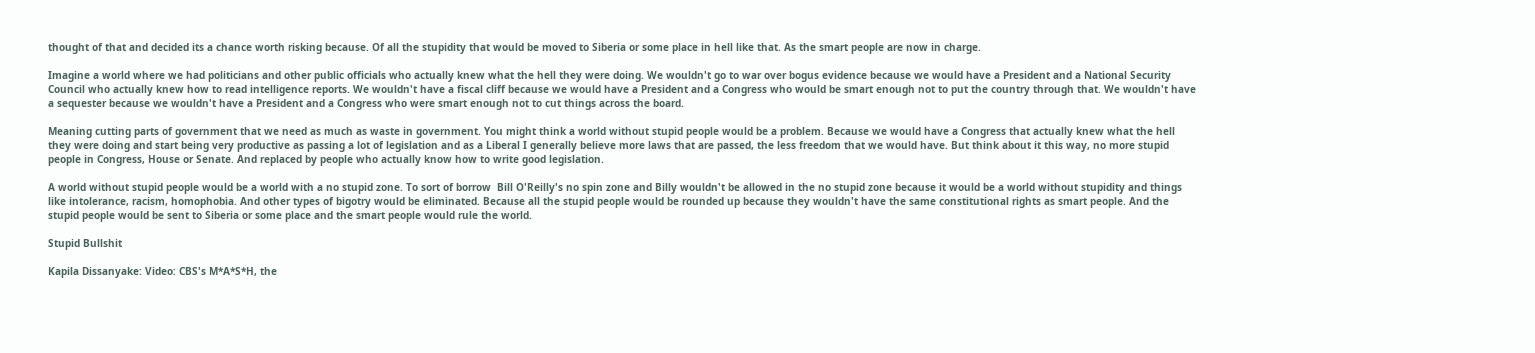thought of that and decided its a chance worth risking because. Of all the stupidity that would be moved to Siberia or some place in hell like that. As the smart people are now in charge.

Imagine a world where we had politicians and other public officials who actually knew what the hell they were doing. We wouldn't go to war over bogus evidence because we would have a President and a National Security Council who actually knew how to read intelligence reports. We wouldn't have a fiscal cliff because we would have a President and a Congress who would be smart enough not to put the country through that. We wouldn't have a sequester because we wouldn't have a President and a Congress who were smart enough not to cut things across the board.

Meaning cutting parts of government that we need as much as waste in government. You might think a world without stupid people would be a problem. Because we would have a Congress that actually knew what the hell they were doing and start being very productive as passing a lot of legislation and as a Liberal I generally believe more laws that are passed, the less freedom that we would have. But think about it this way, no more stupid people in Congress, House or Senate. And replaced by people who actually know how to write good legislation.

A world without stupid people would be a world with a no stupid zone. To sort of borrow  Bill O'Reilly's no spin zone and Billy wouldn't be allowed in the no stupid zone because it would be a world without stupidity and things like intolerance, racism, homophobia. And other types of bigotry would be eliminated. Because all the stupid people would be rounded up because they wouldn't have the same constitutional rights as smart people. And the stupid people would be sent to Siberia or some place and the smart people would rule the world.

Stupid Bullshit

Kapila Dissanyake: Video: CBS's M*A*S*H, the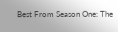Best From Season One: The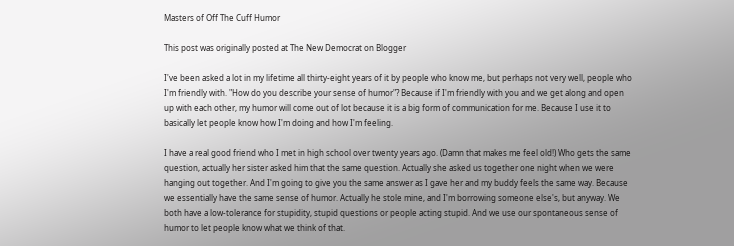Masters of Off The Cuff Humor

This post was originally posted at The New Democrat on Blogger

I've been asked a lot in my lifetime all thirty-eight years of it by people who know me, but perhaps not very well, people who I'm friendly with. "How do you describe your sense of humor"? Because if I'm friendly with you and we get along and open up with each other, my humor will come out of lot because it is a big form of communication for me. Because I use it to basically let people know how I'm doing and how I'm feeling.

I have a real good friend who I met in high school over twenty years ago. (Damn that makes me feel old!) Who gets the same question, actually her sister asked him that the same question. Actually she asked us together one night when we were hanging out together. And I'm going to give you the same answer as I gave her and my buddy feels the same way. Because we essentially have the same sense of humor. Actually he stole mine, and I'm borrowing someone else's, but anyway. We both have a low-tolerance for stupidity, stupid questions or people acting stupid. And we use our spontaneous sense of humor to let people know what we think of that.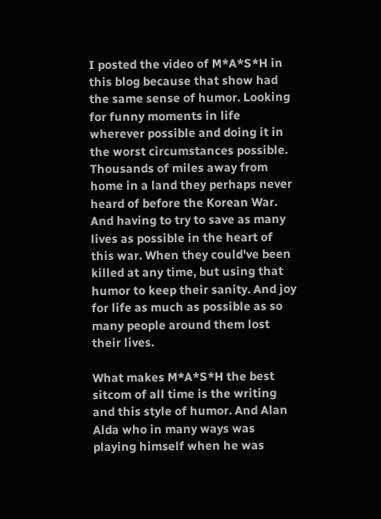I posted the video of M*A*S*H in this blog because that show had the same sense of humor. Looking for funny moments in life wherever possible and doing it in the worst circumstances possible. Thousands of miles away from home in a land they perhaps never heard of before the Korean War. And having to try to save as many lives as possible in the heart of this war. When they could've been killed at any time, but using that humor to keep their sanity. And joy for life as much as possible as so many people around them lost their lives.

What makes M*A*S*H the best sitcom of all time is the writing and this style of humor. And Alan Alda who in many ways was playing himself when he was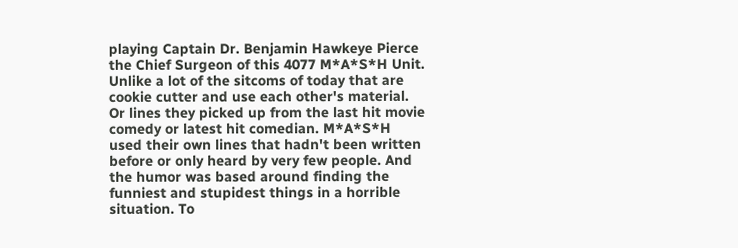playing Captain Dr. Benjamin Hawkeye Pierce the Chief Surgeon of this 4077 M*A*S*H Unit. Unlike a lot of the sitcoms of today that are cookie cutter and use each other's material. Or lines they picked up from the last hit movie comedy or latest hit comedian. M*A*S*H used their own lines that hadn't been written before or only heard by very few people. And the humor was based around finding the funniest and stupidest things in a horrible situation. To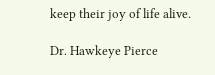keep their joy of life alive.

Dr. Hawkeye Pierce